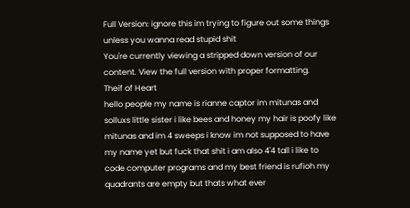Full Version: ignore this im trying to figure out some things unless you wanna read stupid shit
You're currently viewing a stripped down version of our content. View the full version with proper formatting.
Theif of Heart
hello people my name is rianne captor im mitunas and solluxs little sister i like bees and honey my hair is poofy like mitunas and im 4 sweeps i know im not supposed to have my name yet but fuck that shit i am also 4'4 tall i like to code computer programs and my best friend is rufioh my quadrants are empty but thats what ever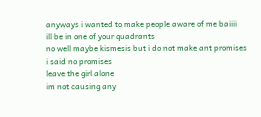anyways i wanted to make people aware of me baiiii
ill be in one of your quadrants
no well maybe kismesis but i do not make ant promises
i said no promises
leave the girl alone
im not causing any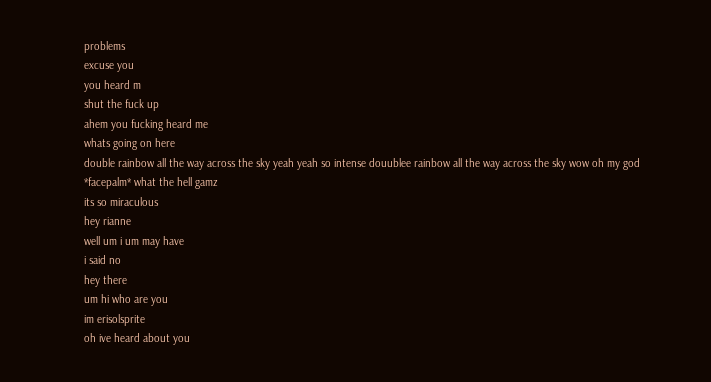problems
excuse you
you heard m
shut the fuck up
ahem you fucking heard me
whats going on here
double rainbow all the way across the sky yeah yeah so intense douublee rainbow all the way across the sky wow oh my god
*facepalm* what the hell gamz
its so miraculous
hey rianne
well um i um may have
i said no
hey there
um hi who are you
im erisolsprite
oh ive heard about you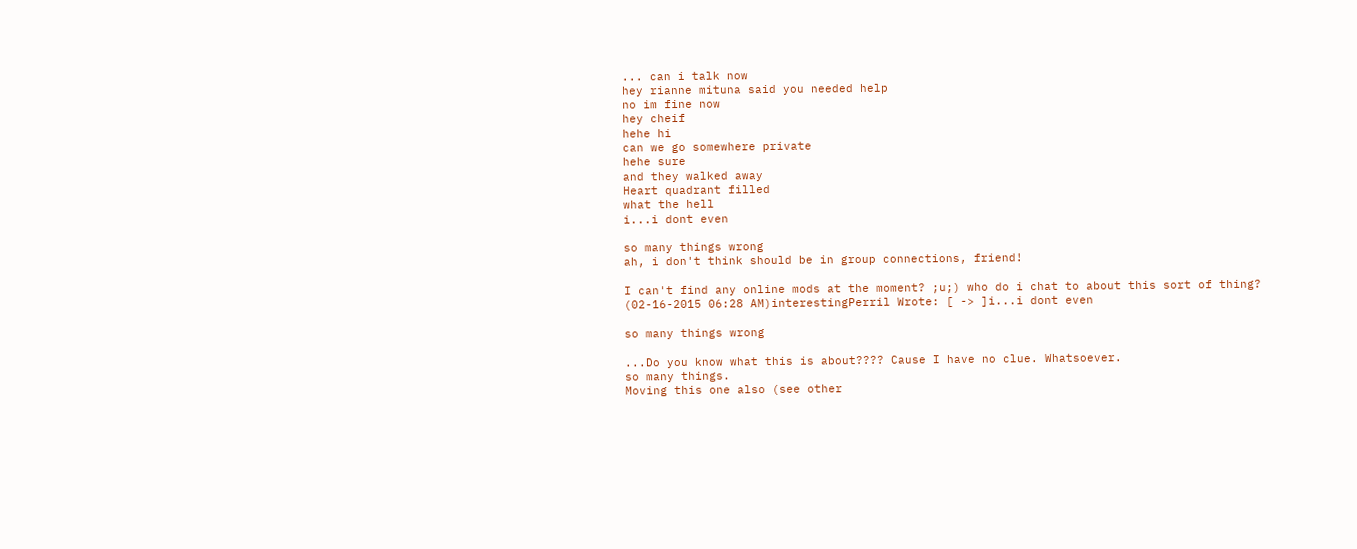... can i talk now
hey rianne mituna said you needed help
no im fine now
hey cheif
hehe hi
can we go somewhere private
hehe sure
and they walked away
Heart quadrant filled
what the hell
i...i dont even

so many things wrong
ah, i don't think should be in group connections, friend!

I can't find any online mods at the moment? ;u;) who do i chat to about this sort of thing?
(02-16-2015 06:28 AM)interestingPerril Wrote: [ -> ]i...i dont even

so many things wrong

...Do you know what this is about???? Cause I have no clue. Whatsoever.
so many things.
Moving this one also (see other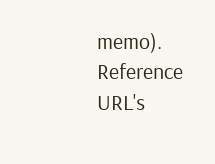memo).
Reference URL's